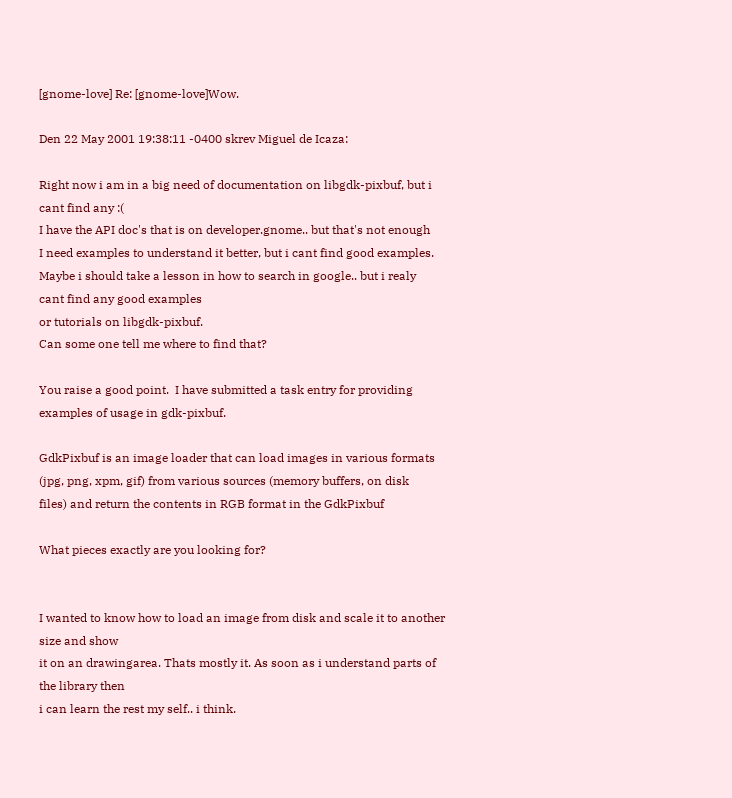[gnome-love] Re: [gnome-love]Wow.

Den 22 May 2001 19:38:11 -0400 skrev Miguel de Icaza:

Right now i am in a big need of documentation on libgdk-pixbuf, but i
cant find any :(
I have the API doc's that is on developer.gnome.. but that's not enough
I need examples to understand it better, but i cant find good examples.
Maybe i should take a lesson in how to search in google.. but i realy
cant find any good examples
or tutorials on libgdk-pixbuf.
Can some one tell me where to find that?

You raise a good point.  I have submitted a task entry for providing
examples of usage in gdk-pixbuf.

GdkPixbuf is an image loader that can load images in various formats
(jpg, png, xpm, gif) from various sources (memory buffers, on disk
files) and return the contents in RGB format in the GdkPixbuf

What pieces exactly are you looking for?


I wanted to know how to load an image from disk and scale it to another
size and show
it on an drawingarea. Thats mostly it. As soon as i understand parts of
the library then
i can learn the rest my self.. i think.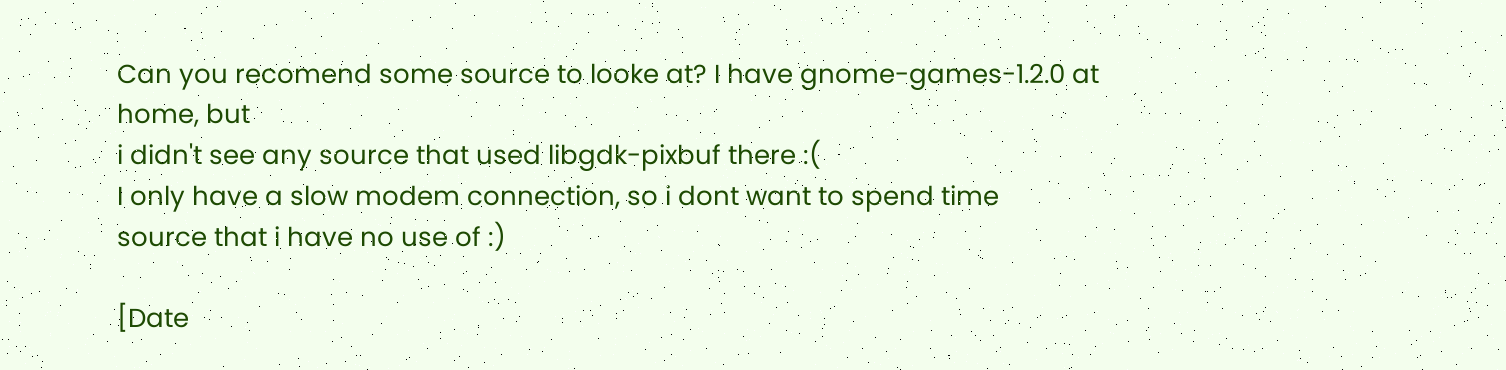Can you recomend some source to looke at? I have gnome-games-1.2.0 at
home, but
i didn't see any source that used libgdk-pixbuf there :(
I only have a slow modem connection, so i dont want to spend time
source that i have no use of :)

[Date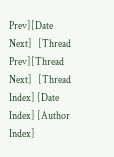Prev][Date Next]   [Thread Prev][Thread Next]   [Thread Index] [Date Index] [Author Index]